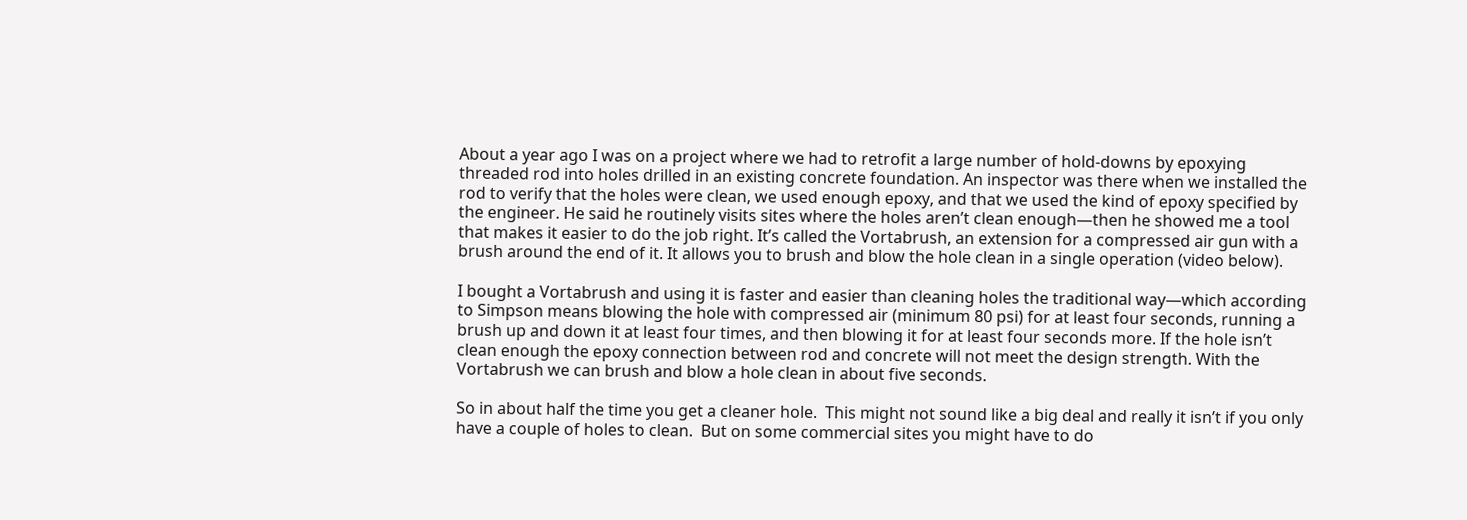About a year ago I was on a project where we had to retrofit a large number of hold-downs by epoxying threaded rod into holes drilled in an existing concrete foundation. An inspector was there when we installed the rod to verify that the holes were clean, we used enough epoxy, and that we used the kind of epoxy specified by the engineer. He said he routinely visits sites where the holes aren’t clean enough—then he showed me a tool that makes it easier to do the job right. It’s called the Vortabrush, an extension for a compressed air gun with a brush around the end of it. It allows you to brush and blow the hole clean in a single operation (video below).

I bought a Vortabrush and using it is faster and easier than cleaning holes the traditional way—which according to Simpson means blowing the hole with compressed air (minimum 80 psi) for at least four seconds, running a brush up and down it at least four times, and then blowing it for at least four seconds more. If the hole isn’t clean enough the epoxy connection between rod and concrete will not meet the design strength. With the Vortabrush we can brush and blow a hole clean in about five seconds.

So in about half the time you get a cleaner hole.  This might not sound like a big deal and really it isn’t if you only have a couple of holes to clean.  But on some commercial sites you might have to do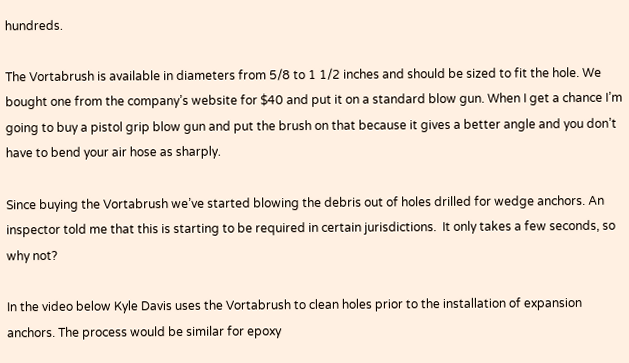hundreds.

The Vortabrush is available in diameters from 5/8 to 1 1/2 inches and should be sized to fit the hole. We bought one from the company’s website for $40 and put it on a standard blow gun. When I get a chance I’m going to buy a pistol grip blow gun and put the brush on that because it gives a better angle and you don’t have to bend your air hose as sharply.

Since buying the Vortabrush we’ve started blowing the debris out of holes drilled for wedge anchors. An inspector told me that this is starting to be required in certain jurisdictions.  It only takes a few seconds, so why not?

In the video below Kyle Davis uses the Vortabrush to clean holes prior to the installation of expansion anchors. The process would be similar for epoxy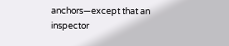anchors—except that an inspector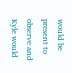would be present to observe and Kyle would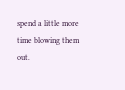spend a little more time blowing them out.